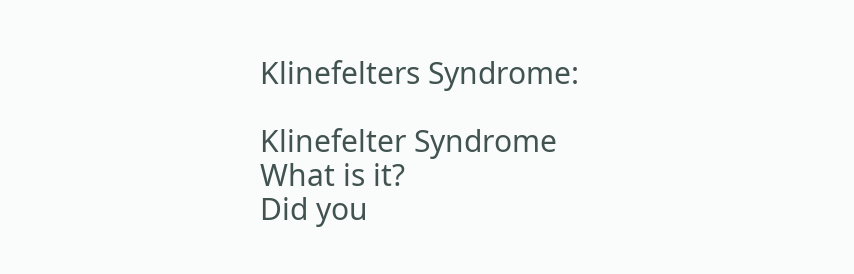Klinefelters Syndrome:

Klinefelter Syndrome
What is it?
Did you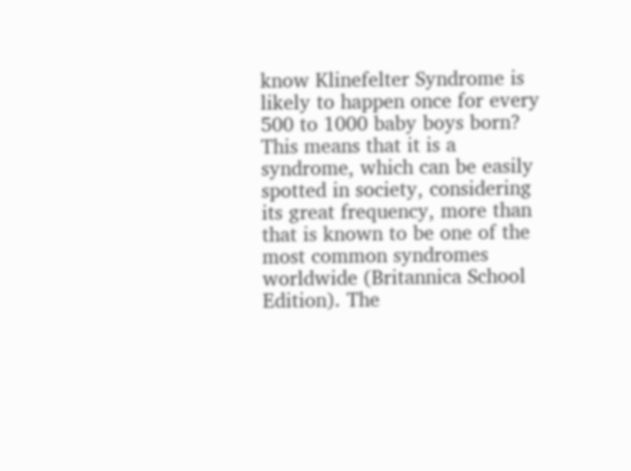know Klinefelter Syndrome is likely to happen once for every 500 to 1000 baby boys born? This means that it is a syndrome, which can be easily spotted in society, considering its great frequency, more than that is known to be one of the most common syndromes worldwide (Britannica School Edition). The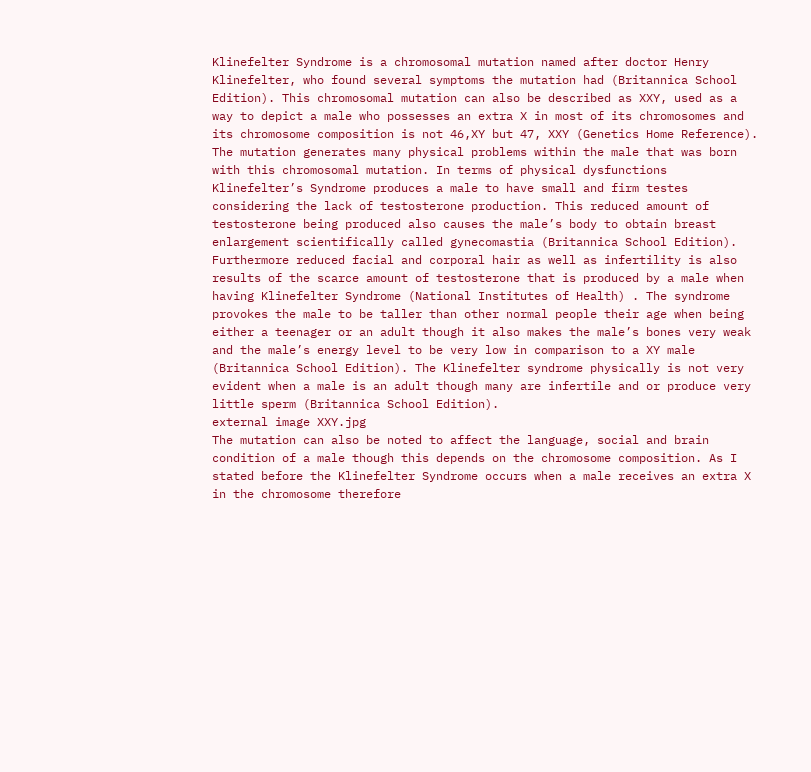Klinefelter Syndrome is a chromosomal mutation named after doctor Henry Klinefelter, who found several symptoms the mutation had (Britannica School Edition). This chromosomal mutation can also be described as XXY, used as a way to depict a male who possesses an extra X in most of its chromosomes and its chromosome composition is not 46,XY but 47, XXY (Genetics Home Reference). The mutation generates many physical problems within the male that was born with this chromosomal mutation. In terms of physical dysfunctions Klinefelter’s Syndrome produces a male to have small and firm testes considering the lack of testosterone production. This reduced amount of testosterone being produced also causes the male’s body to obtain breast enlargement scientifically called gynecomastia (Britannica School Edition). Furthermore reduced facial and corporal hair as well as infertility is also results of the scarce amount of testosterone that is produced by a male when having Klinefelter Syndrome (National Institutes of Health) . The syndrome provokes the male to be taller than other normal people their age when being either a teenager or an adult though it also makes the male’s bones very weak and the male’s energy level to be very low in comparison to a XY male (Britannica School Edition). The Klinefelter syndrome physically is not very evident when a male is an adult though many are infertile and or produce very little sperm (Britannica School Edition).
external image XXY.jpg
The mutation can also be noted to affect the language, social and brain condition of a male though this depends on the chromosome composition. As I stated before the Klinefelter Syndrome occurs when a male receives an extra X in the chromosome therefore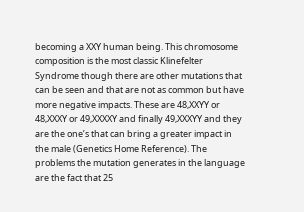becoming a XXY human being. This chromosome composition is the most classic Klinefelter Syndrome though there are other mutations that can be seen and that are not as common but have more negative impacts. These are 48,XXYY or 48,XXXY or 49,XXXXY and finally 49,XXXYY and they are the one’s that can bring a greater impact in the male (Genetics Home Reference). The problems the mutation generates in the language are the fact that 25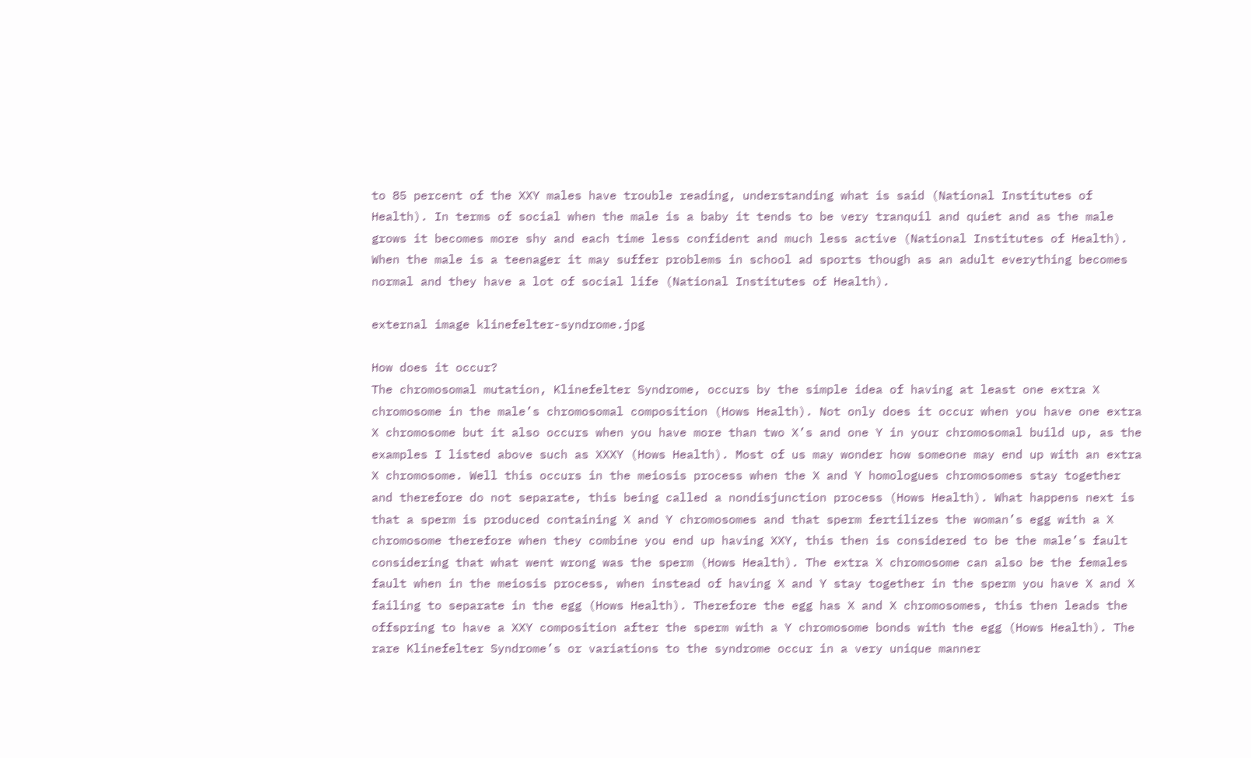to 85 percent of the XXY males have trouble reading, understanding what is said (National Institutes of Health). In terms of social when the male is a baby it tends to be very tranquil and quiet and as the male grows it becomes more shy and each time less confident and much less active (National Institutes of Health). When the male is a teenager it may suffer problems in school ad sports though as an adult everything becomes normal and they have a lot of social life (National Institutes of Health).

external image klinefelter-syndrome.jpg

How does it occur?
The chromosomal mutation, Klinefelter Syndrome, occurs by the simple idea of having at least one extra X chromosome in the male’s chromosomal composition (Hows Health). Not only does it occur when you have one extra X chromosome but it also occurs when you have more than two X’s and one Y in your chromosomal build up, as the examples I listed above such as XXXY (Hows Health). Most of us may wonder how someone may end up with an extra X chromosome. Well this occurs in the meiosis process when the X and Y homologues chromosomes stay together and therefore do not separate, this being called a nondisjunction process (Hows Health). What happens next is that a sperm is produced containing X and Y chromosomes and that sperm fertilizes the woman’s egg with a X chromosome therefore when they combine you end up having XXY, this then is considered to be the male’s fault considering that what went wrong was the sperm (Hows Health). The extra X chromosome can also be the females fault when in the meiosis process, when instead of having X and Y stay together in the sperm you have X and X failing to separate in the egg (Hows Health). Therefore the egg has X and X chromosomes, this then leads the offspring to have a XXY composition after the sperm with a Y chromosome bonds with the egg (Hows Health). The rare Klinefelter Syndrome’s or variations to the syndrome occur in a very unique manner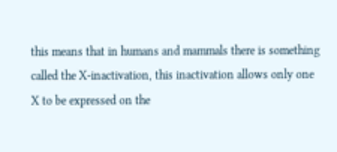this means that in humans and mammals there is something called the X-inactivation, this inactivation allows only one X to be expressed on the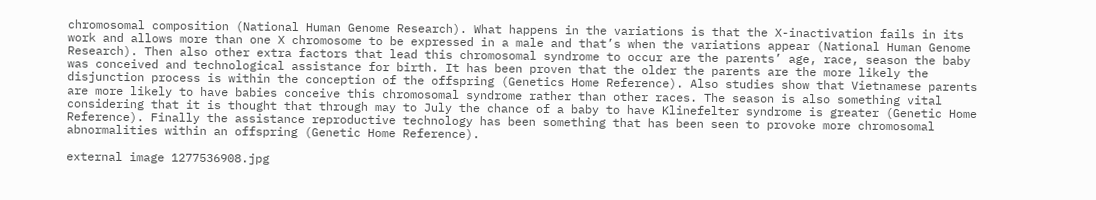chromosomal composition (National Human Genome Research). What happens in the variations is that the X-inactivation fails in its work and allows more than one X chromosome to be expressed in a male and that’s when the variations appear (National Human Genome Research). Then also other extra factors that lead this chromosomal syndrome to occur are the parents’ age, race, season the baby was conceived and technological assistance for birth. It has been proven that the older the parents are the more likely the disjunction process is within the conception of the offspring (Genetics Home Reference). Also studies show that Vietnamese parents are more likely to have babies conceive this chromosomal syndrome rather than other races. The season is also something vital considering that it is thought that through may to July the chance of a baby to have Klinefelter syndrome is greater (Genetic Home Reference). Finally the assistance reproductive technology has been something that has been seen to provoke more chromosomal abnormalities within an offspring (Genetic Home Reference).

external image 1277536908.jpg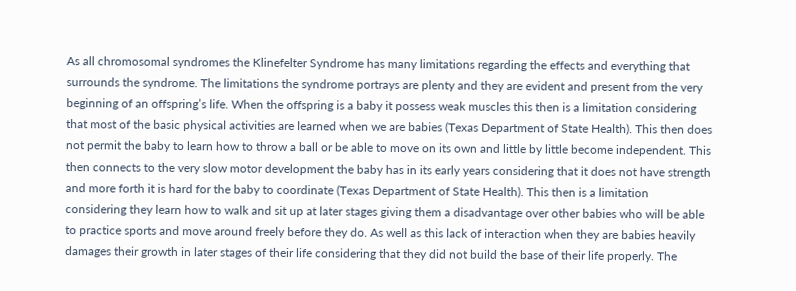As all chromosomal syndromes the Klinefelter Syndrome has many limitations regarding the effects and everything that surrounds the syndrome. The limitations the syndrome portrays are plenty and they are evident and present from the very beginning of an offspring’s life. When the offspring is a baby it possess weak muscles this then is a limitation considering that most of the basic physical activities are learned when we are babies (Texas Department of State Health). This then does not permit the baby to learn how to throw a ball or be able to move on its own and little by little become independent. This then connects to the very slow motor development the baby has in its early years considering that it does not have strength and more forth it is hard for the baby to coordinate (Texas Department of State Health). This then is a limitation considering they learn how to walk and sit up at later stages giving them a disadvantage over other babies who will be able to practice sports and move around freely before they do. As well as this lack of interaction when they are babies heavily damages their growth in later stages of their life considering that they did not build the base of their life properly. The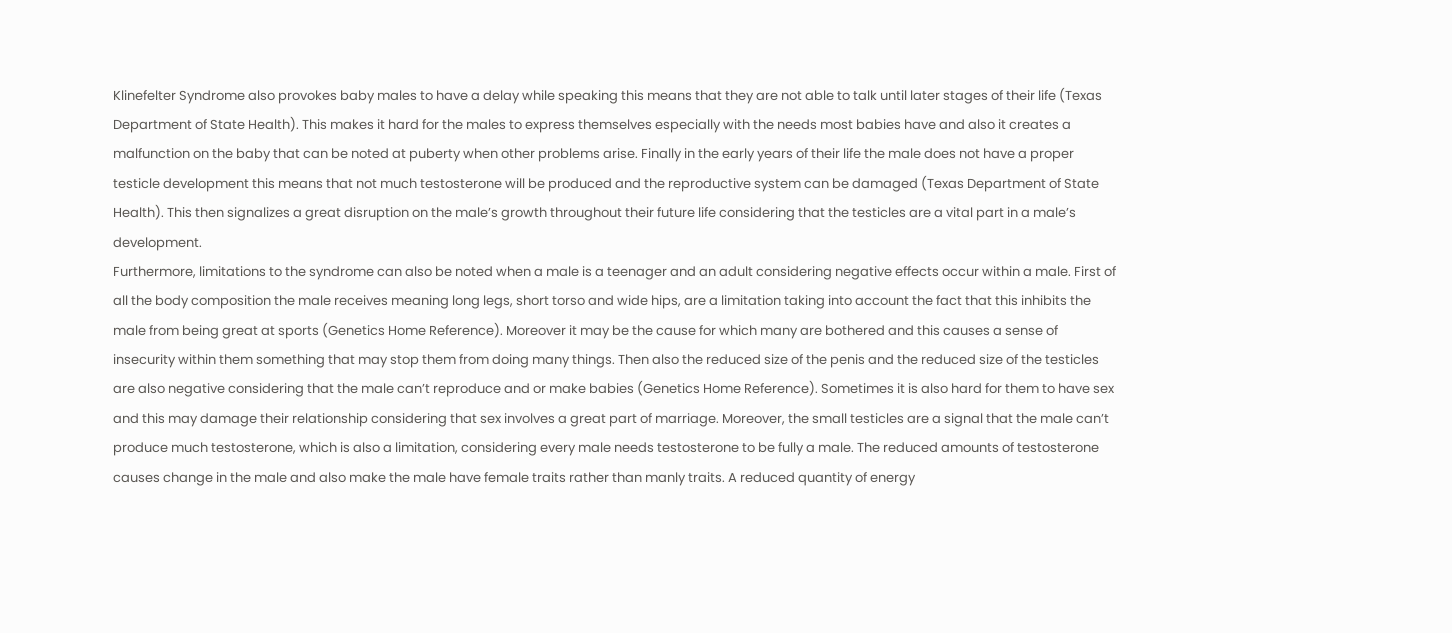Klinefelter Syndrome also provokes baby males to have a delay while speaking this means that they are not able to talk until later stages of their life (Texas Department of State Health). This makes it hard for the males to express themselves especially with the needs most babies have and also it creates a malfunction on the baby that can be noted at puberty when other problems arise. Finally in the early years of their life the male does not have a proper testicle development this means that not much testosterone will be produced and the reproductive system can be damaged (Texas Department of State Health). This then signalizes a great disruption on the male’s growth throughout their future life considering that the testicles are a vital part in a male’s development.
Furthermore, limitations to the syndrome can also be noted when a male is a teenager and an adult considering negative effects occur within a male. First of all the body composition the male receives meaning long legs, short torso and wide hips, are a limitation taking into account the fact that this inhibits the male from being great at sports (Genetics Home Reference). Moreover it may be the cause for which many are bothered and this causes a sense of insecurity within them something that may stop them from doing many things. Then also the reduced size of the penis and the reduced size of the testicles are also negative considering that the male can’t reproduce and or make babies (Genetics Home Reference). Sometimes it is also hard for them to have sex and this may damage their relationship considering that sex involves a great part of marriage. Moreover, the small testicles are a signal that the male can’t produce much testosterone, which is also a limitation, considering every male needs testosterone to be fully a male. The reduced amounts of testosterone causes change in the male and also make the male have female traits rather than manly traits. A reduced quantity of energy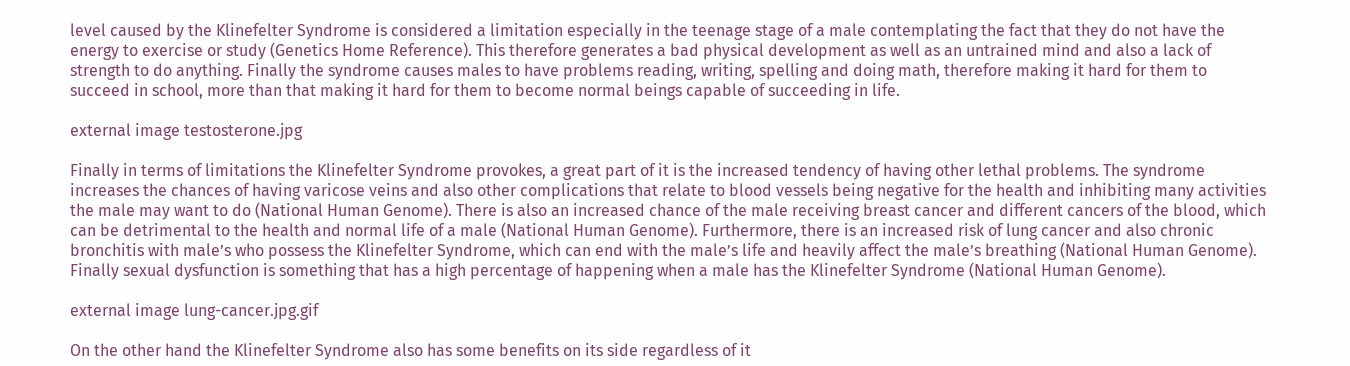level caused by the Klinefelter Syndrome is considered a limitation especially in the teenage stage of a male contemplating the fact that they do not have the energy to exercise or study (Genetics Home Reference). This therefore generates a bad physical development as well as an untrained mind and also a lack of strength to do anything. Finally the syndrome causes males to have problems reading, writing, spelling and doing math, therefore making it hard for them to succeed in school, more than that making it hard for them to become normal beings capable of succeeding in life.

external image testosterone.jpg

Finally in terms of limitations the Klinefelter Syndrome provokes, a great part of it is the increased tendency of having other lethal problems. The syndrome increases the chances of having varicose veins and also other complications that relate to blood vessels being negative for the health and inhibiting many activities the male may want to do (National Human Genome). There is also an increased chance of the male receiving breast cancer and different cancers of the blood, which can be detrimental to the health and normal life of a male (National Human Genome). Furthermore, there is an increased risk of lung cancer and also chronic bronchitis with male’s who possess the Klinefelter Syndrome, which can end with the male’s life and heavily affect the male’s breathing (National Human Genome). Finally sexual dysfunction is something that has a high percentage of happening when a male has the Klinefelter Syndrome (National Human Genome).

external image lung-cancer.jpg.gif

On the other hand the Klinefelter Syndrome also has some benefits on its side regardless of it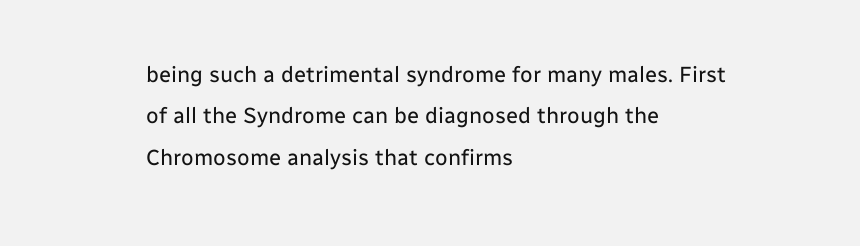being such a detrimental syndrome for many males. First of all the Syndrome can be diagnosed through the Chromosome analysis that confirms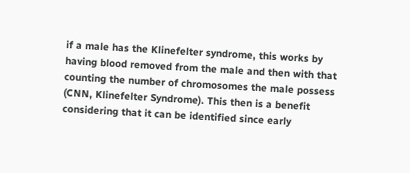if a male has the Klinefelter syndrome, this works by having blood removed from the male and then with that counting the number of chromosomes the male possess (CNN, Klinefelter Syndrome). This then is a benefit considering that it can be identified since early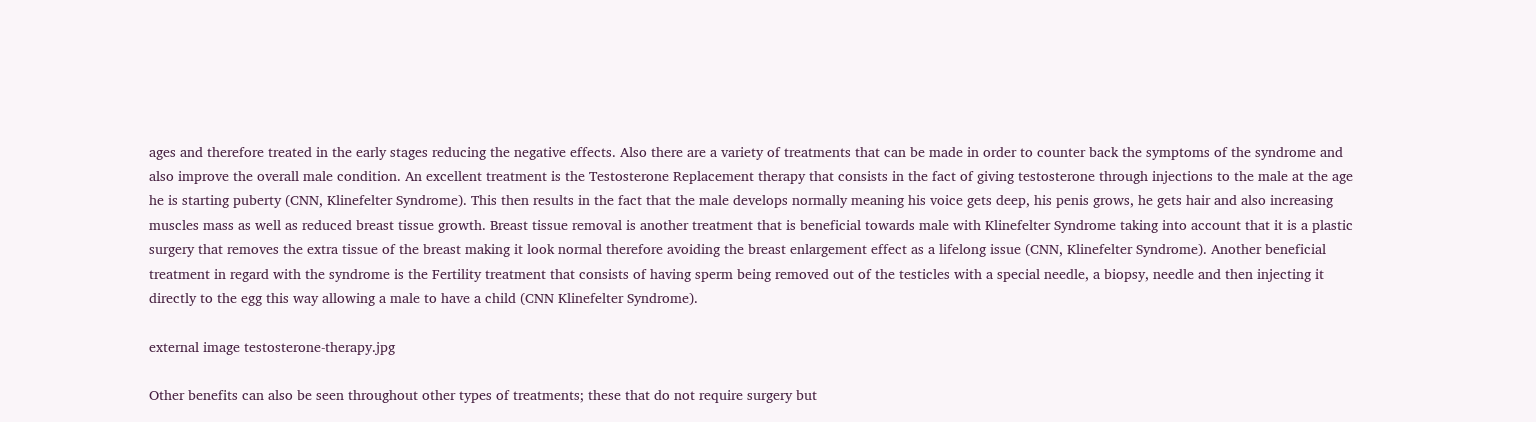ages and therefore treated in the early stages reducing the negative effects. Also there are a variety of treatments that can be made in order to counter back the symptoms of the syndrome and also improve the overall male condition. An excellent treatment is the Testosterone Replacement therapy that consists in the fact of giving testosterone through injections to the male at the age he is starting puberty (CNN, Klinefelter Syndrome). This then results in the fact that the male develops normally meaning his voice gets deep, his penis grows, he gets hair and also increasing muscles mass as well as reduced breast tissue growth. Breast tissue removal is another treatment that is beneficial towards male with Klinefelter Syndrome taking into account that it is a plastic surgery that removes the extra tissue of the breast making it look normal therefore avoiding the breast enlargement effect as a lifelong issue (CNN, Klinefelter Syndrome). Another beneficial treatment in regard with the syndrome is the Fertility treatment that consists of having sperm being removed out of the testicles with a special needle, a biopsy, needle and then injecting it directly to the egg this way allowing a male to have a child (CNN Klinefelter Syndrome).

external image testosterone-therapy.jpg

Other benefits can also be seen throughout other types of treatments; these that do not require surgery but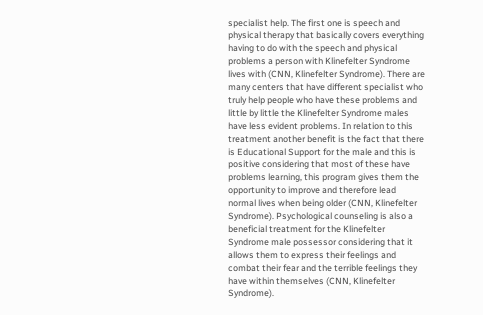specialist help. The first one is speech and physical therapy that basically covers everything having to do with the speech and physical problems a person with Klinefelter Syndrome lives with (CNN, Klinefelter Syndrome). There are many centers that have different specialist who truly help people who have these problems and little by little the Klinefelter Syndrome males have less evident problems. In relation to this treatment another benefit is the fact that there is Educational Support for the male and this is positive considering that most of these have problems learning, this program gives them the opportunity to improve and therefore lead normal lives when being older (CNN, Klinefelter Syndrome). Psychological counseling is also a beneficial treatment for the Klinefelter Syndrome male possessor considering that it allows them to express their feelings and combat their fear and the terrible feelings they have within themselves (CNN, Klinefelter Syndrome).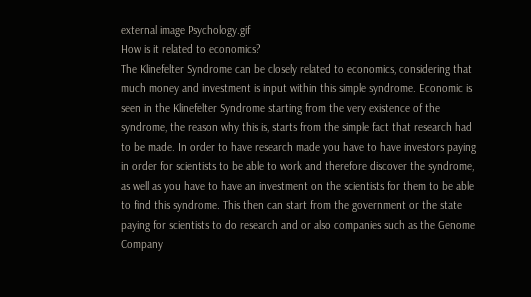external image Psychology.gif
How is it related to economics?
The Klinefelter Syndrome can be closely related to economics, considering that much money and investment is input within this simple syndrome. Economic is seen in the Klinefelter Syndrome starting from the very existence of the syndrome, the reason why this is, starts from the simple fact that research had to be made. In order to have research made you have to have investors paying in order for scientists to be able to work and therefore discover the syndrome, as well as you have to have an investment on the scientists for them to be able to find this syndrome. This then can start from the government or the state paying for scientists to do research and or also companies such as the Genome Company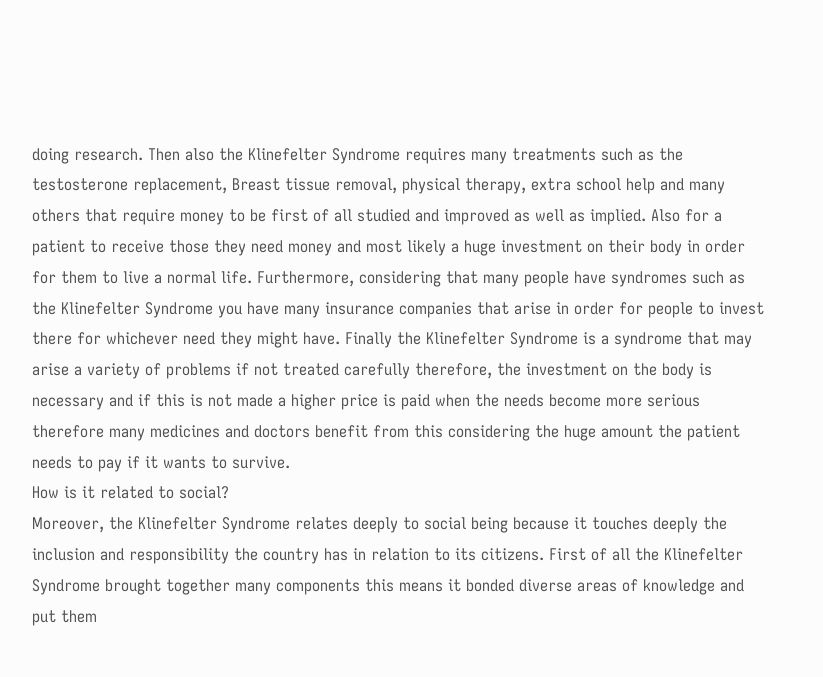doing research. Then also the Klinefelter Syndrome requires many treatments such as the testosterone replacement, Breast tissue removal, physical therapy, extra school help and many others that require money to be first of all studied and improved as well as implied. Also for a patient to receive those they need money and most likely a huge investment on their body in order for them to live a normal life. Furthermore, considering that many people have syndromes such as the Klinefelter Syndrome you have many insurance companies that arise in order for people to invest there for whichever need they might have. Finally the Klinefelter Syndrome is a syndrome that may arise a variety of problems if not treated carefully therefore, the investment on the body is necessary and if this is not made a higher price is paid when the needs become more serious therefore many medicines and doctors benefit from this considering the huge amount the patient needs to pay if it wants to survive.
How is it related to social?
Moreover, the Klinefelter Syndrome relates deeply to social being because it touches deeply the inclusion and responsibility the country has in relation to its citizens. First of all the Klinefelter Syndrome brought together many components this means it bonded diverse areas of knowledge and put them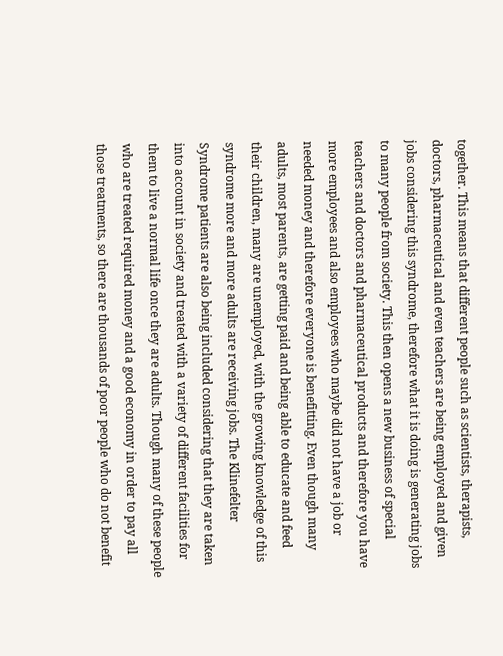together. This means that different people such as scientists, therapists, doctors, pharmaceutical and even teachers are being employed and given jobs considering this syndrome, therefore what it is doing is generating jobs to many people from society. This then opens a new business of special teachers and doctors and pharmaceutical products and therefore you have more employees and also employees who maybe did not have a job or needed money and therefore everyone is benefitting. Even though many adults, most parents, are getting paid and being able to educate and feed their children, many are unemployed, with the growing knowledge of this syndrome more and more adults are receiving jobs. The Klinefelter Syndrome patients are also being included considering that they are taken into account in society and treated with a variety of different facilities for them to live a normal life once they are adults. Though many of these people who are treated required money and a good economy in order to pay all those treatments, so there are thousands of poor people who do not benefit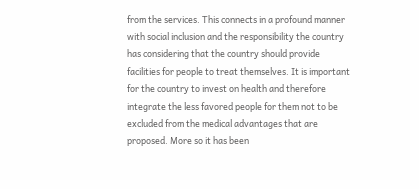from the services. This connects in a profound manner with social inclusion and the responsibility the country has considering that the country should provide facilities for people to treat themselves. It is important for the country to invest on health and therefore integrate the less favored people for them not to be excluded from the medical advantages that are proposed. More so it has been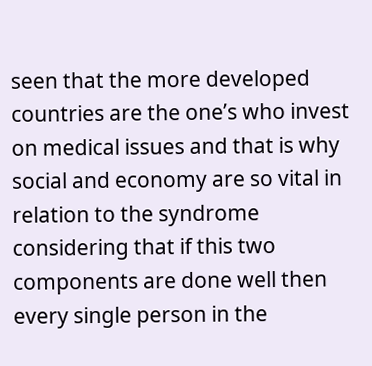seen that the more developed countries are the one’s who invest on medical issues and that is why social and economy are so vital in relation to the syndrome considering that if this two components are done well then every single person in the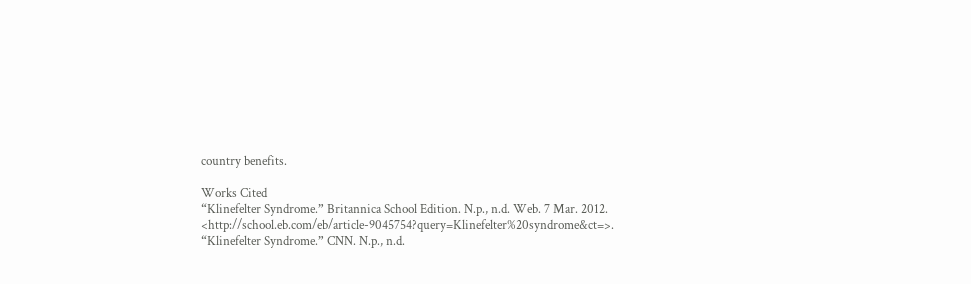country benefits.

Works Cited
“Klinefelter Syndrome.” Britannica School Edition. N.p., n.d. Web. 7 Mar. 2012. <http://school.eb.com/eb/article-9045754?query=Klinefelter%20syndrome&ct=>.
“Klinefelter Syndrome.” CNN. N.p., n.d.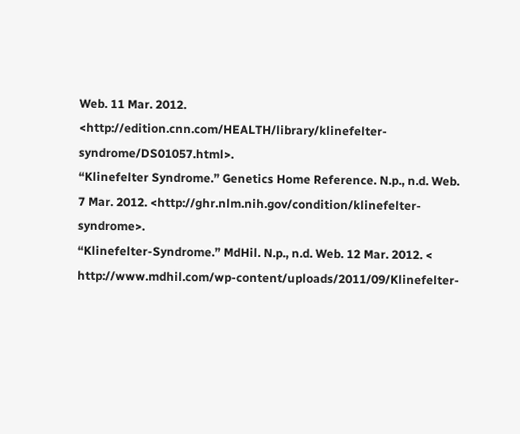Web. 11 Mar. 2012. <http://edition.cnn.com/HEALTH/library/klinefelter-syndrome/DS01057.html>.
“Klinefelter Syndrome.” Genetics Home Reference. N.p., n.d. Web. 7 Mar. 2012. <http://ghr.nlm.nih.gov/condition/klinefelter-syndrome>.
“Klinefelter-Syndrome.” MdHil. N.p., n.d. Web. 12 Mar. 2012. < http://www.mdhil.com/wp-content/uploads/2011/09/Klinefelter-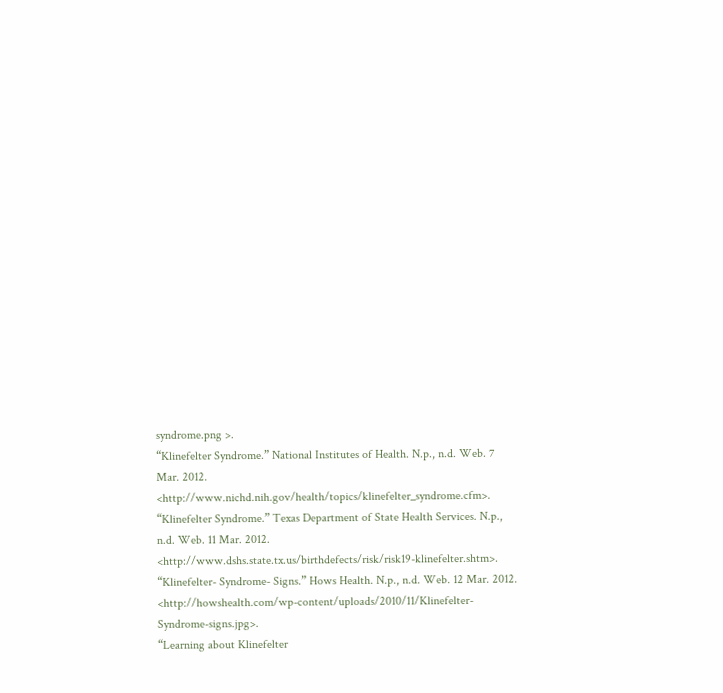syndrome.png >.
“Klinefelter Syndrome.” National Institutes of Health. N.p., n.d. Web. 7 Mar. 2012. <http://www.nichd.nih.gov/health/topics/klinefelter_syndrome.cfm>.
“Klinefelter Syndrome.” Texas Department of State Health Services. N.p., n.d. Web. 11 Mar. 2012. <http://www.dshs.state.tx.us/birthdefects/risk/risk19-klinefelter.shtm>.
“Klinefelter- Syndrome- Signs.” Hows Health. N.p., n.d. Web. 12 Mar. 2012. <http://howshealth.com/wp-content/uploads/2010/11/Klinefelter-Syndrome-signs.jpg>.
“Learning about Klinefelter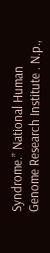Syndrome.” National Human Genome Research Institute . N.p.,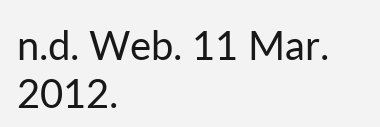n.d. Web. 11 Mar. 2012.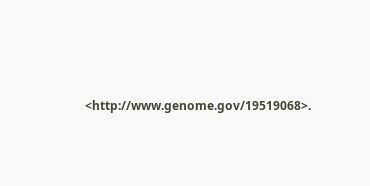<http://www.genome.gov/19519068>.